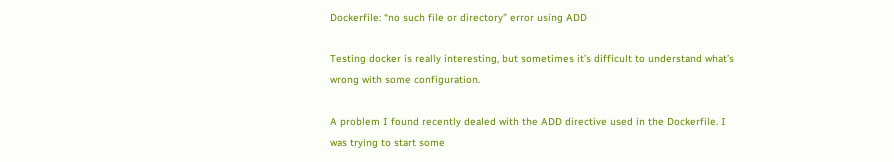Dockerfile: “no such file or directory” error using ADD

Testing docker is really interesting, but sometimes it’s difficult to understand what’s wrong with some configuration.

A problem I found recently dealed with the ADD directive used in the Dockerfile. I was trying to start some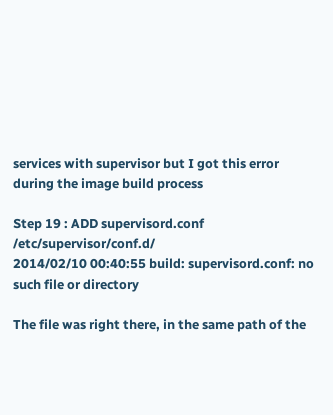services with supervisor but I got this error during the image build process

Step 19 : ADD supervisord.conf /etc/supervisor/conf.d/
2014/02/10 00:40:55 build: supervisord.conf: no such file or directory

The file was right there, in the same path of the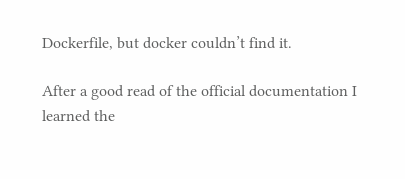Dockerfile, but docker couldn’t find it.

After a good read of the official documentation I learned the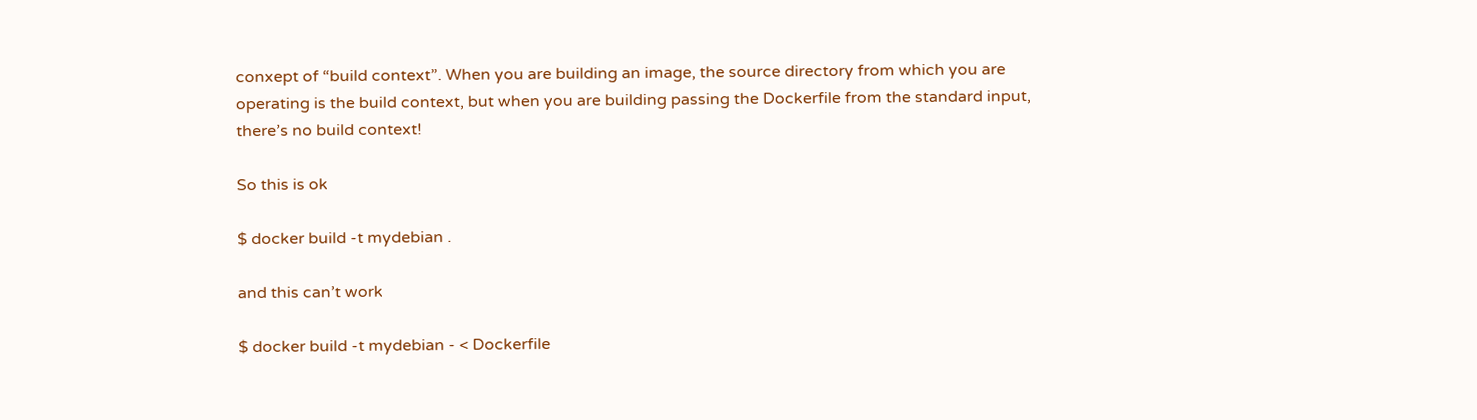conxept of “build context”. When you are building an image, the source directory from which you are operating is the build context, but when you are building passing the Dockerfile from the standard input, there’s no build context!

So this is ok

$ docker build -t mydebian .

and this can’t work

$ docker build -t mydebian - < Dockerfile